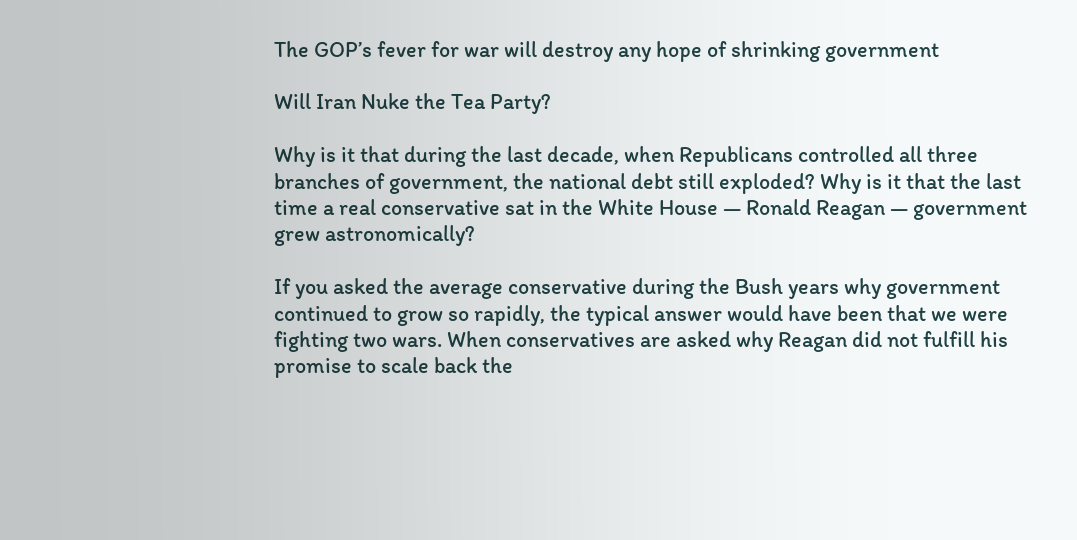The GOP’s fever for war will destroy any hope of shrinking government

Will Iran Nuke the Tea Party?

Why is it that during the last decade, when Republicans controlled all three branches of government, the national debt still exploded? Why is it that the last time a real conservative sat in the White House — Ronald Reagan — government grew astronomically?

If you asked the average conservative during the Bush years why government continued to grow so rapidly, the typical answer would have been that we were fighting two wars. When conservatives are asked why Reagan did not fulfill his promise to scale back the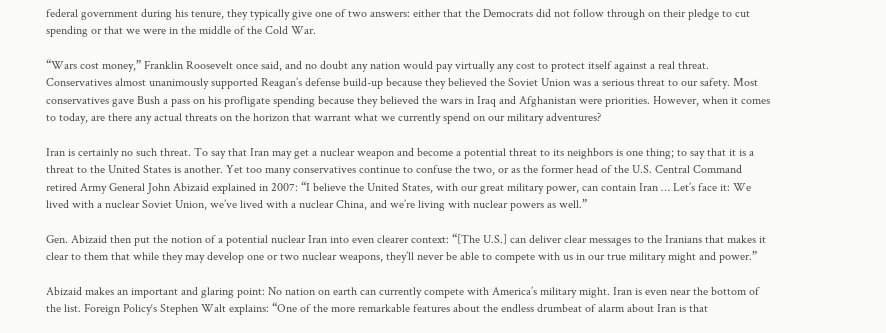federal government during his tenure, they typically give one of two answers: either that the Democrats did not follow through on their pledge to cut spending or that we were in the middle of the Cold War.

“Wars cost money,” Franklin Roosevelt once said, and no doubt any nation would pay virtually any cost to protect itself against a real threat. Conservatives almost unanimously supported Reagan’s defense build-up because they believed the Soviet Union was a serious threat to our safety. Most conservatives gave Bush a pass on his profligate spending because they believed the wars in Iraq and Afghanistan were priorities. However, when it comes to today, are there any actual threats on the horizon that warrant what we currently spend on our military adventures?

Iran is certainly no such threat. To say that Iran may get a nuclear weapon and become a potential threat to its neighbors is one thing; to say that it is a threat to the United States is another. Yet too many conservatives continue to confuse the two, or as the former head of the U.S. Central Command retired Army General John Abizaid explained in 2007: “I believe the United States, with our great military power, can contain Iran … Let’s face it: We lived with a nuclear Soviet Union, we’ve lived with a nuclear China, and we’re living with nuclear powers as well.”

Gen. Abizaid then put the notion of a potential nuclear Iran into even clearer context: “[The U.S.] can deliver clear messages to the Iranians that makes it clear to them that while they may develop one or two nuclear weapons, they’ll never be able to compete with us in our true military might and power.”

Abizaid makes an important and glaring point: No nation on earth can currently compete with America’s military might. Iran is even near the bottom of the list. Foreign Policy‘s Stephen Walt explains: “One of the more remarkable features about the endless drumbeat of alarm about Iran is that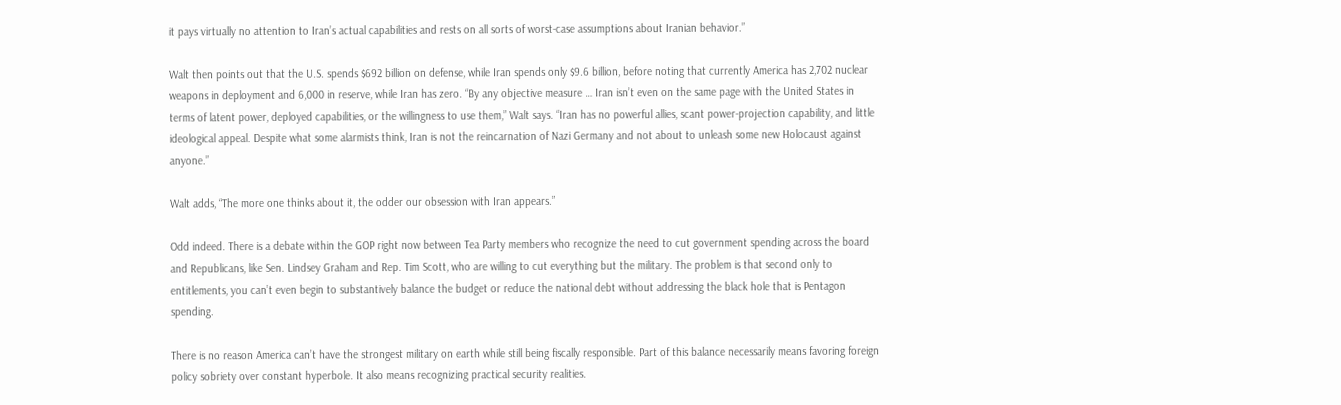it pays virtually no attention to Iran’s actual capabilities and rests on all sorts of worst-case assumptions about Iranian behavior.”

Walt then points out that the U.S. spends $692 billion on defense, while Iran spends only $9.6 billion, before noting that currently America has 2,702 nuclear weapons in deployment and 6,000 in reserve, while Iran has zero. “By any objective measure … Iran isn’t even on the same page with the United States in terms of latent power, deployed capabilities, or the willingness to use them,” Walt says. “Iran has no powerful allies, scant power-projection capability, and little ideological appeal. Despite what some alarmists think, Iran is not the reincarnation of Nazi Germany and not about to unleash some new Holocaust against anyone.”

Walt adds, “The more one thinks about it, the odder our obsession with Iran appears.”

Odd indeed. There is a debate within the GOP right now between Tea Party members who recognize the need to cut government spending across the board and Republicans, like Sen. Lindsey Graham and Rep. Tim Scott, who are willing to cut everything but the military. The problem is that second only to entitlements, you can’t even begin to substantively balance the budget or reduce the national debt without addressing the black hole that is Pentagon spending.

There is no reason America can’t have the strongest military on earth while still being fiscally responsible. Part of this balance necessarily means favoring foreign policy sobriety over constant hyperbole. It also means recognizing practical security realities.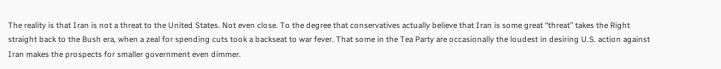The reality is that Iran is not a threat to the United States. Not even close. To the degree that conservatives actually believe that Iran is some great “threat” takes the Right straight back to the Bush era, when a zeal for spending cuts took a backseat to war fever. That some in the Tea Party are occasionally the loudest in desiring U.S. action against Iran makes the prospects for smaller government even dimmer.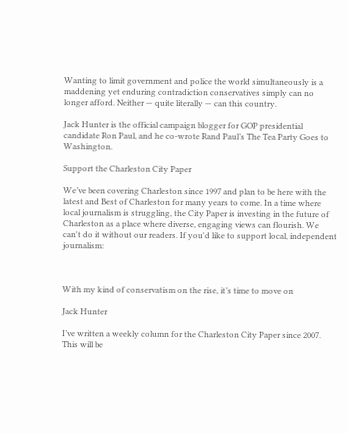Wanting to limit government and police the world simultaneously is a maddening yet enduring contradiction conservatives simply can no longer afford. Neither — quite literally — can this country.

Jack Hunter is the official campaign blogger for GOP presidential candidate Ron Paul, and he co-wrote Rand Paul’s The Tea Party Goes to Washington.

Support the Charleston City Paper

We’ve been covering Charleston since 1997 and plan to be here with the latest and Best of Charleston for many years to come. In a time where local journalism is struggling, the City Paper is investing in the future of Charleston as a place where diverse, engaging views can flourish. We can't do it without our readers. If you'd like to support local, independent journalism:



With my kind of conservatism on the rise, it’s time to move on

Jack Hunter

I’ve written a weekly column for the Charleston City Paper since 2007. This will be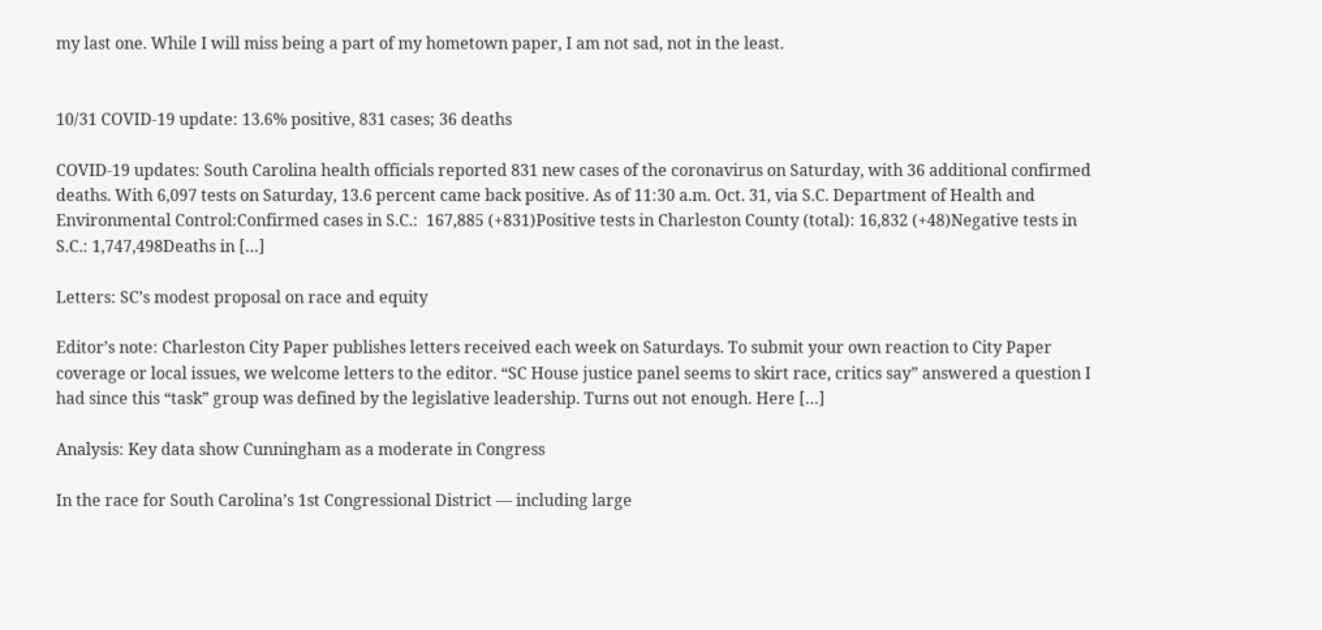my last one. While I will miss being a part of my hometown paper, I am not sad, not in the least.


10/31 COVID-19 update: 13.6% positive, 831 cases; 36 deaths

COVID-19 updates: South Carolina health officials reported 831 new cases of the coronavirus on Saturday, with 36 additional confirmed deaths. With 6,097 tests on Saturday, 13.6 percent came back positive. As of 11:30 a.m. Oct. 31, via S.C. Department of Health and Environmental Control:Confirmed cases in S.C.:  167,885 (+831)Positive tests in Charleston County (total): 16,832 (+48)Negative tests in S.C.: 1,747,498Deaths in […]

Letters: SC’s modest proposal on race and equity

Editor’s note: Charleston City Paper publishes letters received each week on Saturdays. To submit your own reaction to City Paper coverage or local issues, we welcome letters to the editor. “SC House justice panel seems to skirt race, critics say” answered a question I had since this “task” group was defined by the legislative leadership. Turns out not enough. Here […]

Analysis: Key data show Cunningham as a moderate in Congress

In the race for South Carolina’s 1st Congressional District — including large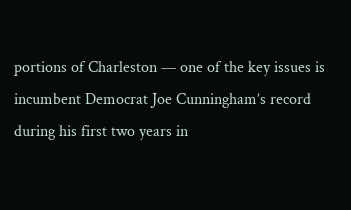portions of Charleston — one of the key issues is incumbent Democrat Joe Cunningham’s record during his first two years in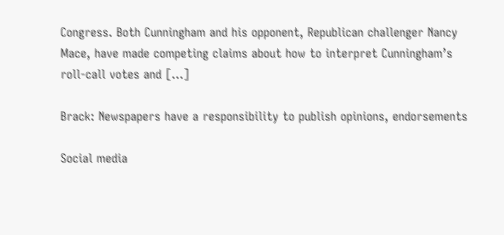Congress. Both Cunningham and his opponent, Republican challenger Nancy Mace, have made competing claims about how to interpret Cunningham’s roll-call votes and […]

Brack: Newspapers have a responsibility to publish opinions, endorsements

Social media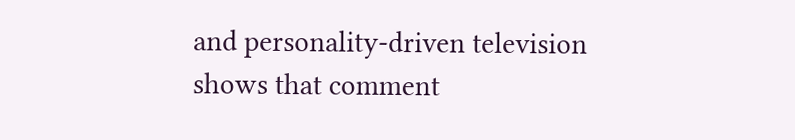and personality-driven television shows that comment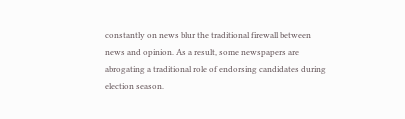constantly on news blur the traditional firewall between news and opinion. As a result, some newspapers are abrogating a traditional role of endorsing candidates during election season.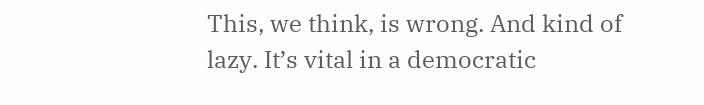This, we think, is wrong. And kind of lazy. It’s vital in a democratic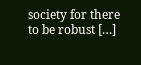society for there to be robust […]